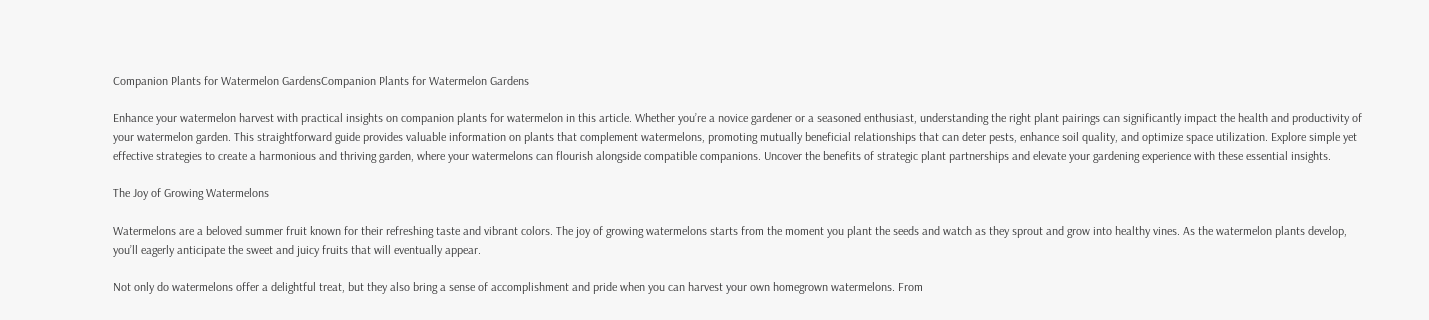Companion Plants for Watermelon GardensCompanion Plants for Watermelon Gardens

Enhance your watermelon harvest with practical insights on companion plants for watermelon in this article. Whether you’re a novice gardener or a seasoned enthusiast, understanding the right plant pairings can significantly impact the health and productivity of your watermelon garden. This straightforward guide provides valuable information on plants that complement watermelons, promoting mutually beneficial relationships that can deter pests, enhance soil quality, and optimize space utilization. Explore simple yet effective strategies to create a harmonious and thriving garden, where your watermelons can flourish alongside compatible companions. Uncover the benefits of strategic plant partnerships and elevate your gardening experience with these essential insights.

The Joy of Growing Watermelons

Watermelons are a beloved summer fruit known for their refreshing taste and vibrant colors. The joy of growing watermelons starts from the moment you plant the seeds and watch as they sprout and grow into healthy vines. As the watermelon plants develop, you’ll eagerly anticipate the sweet and juicy fruits that will eventually appear.

Not only do watermelons offer a delightful treat, but they also bring a sense of accomplishment and pride when you can harvest your own homegrown watermelons. From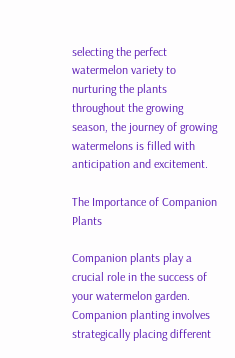selecting the perfect watermelon variety to nurturing the plants throughout the growing season, the journey of growing watermelons is filled with anticipation and excitement.

The Importance of Companion Plants

Companion plants play a crucial role in the success of your watermelon garden. Companion planting involves strategically placing different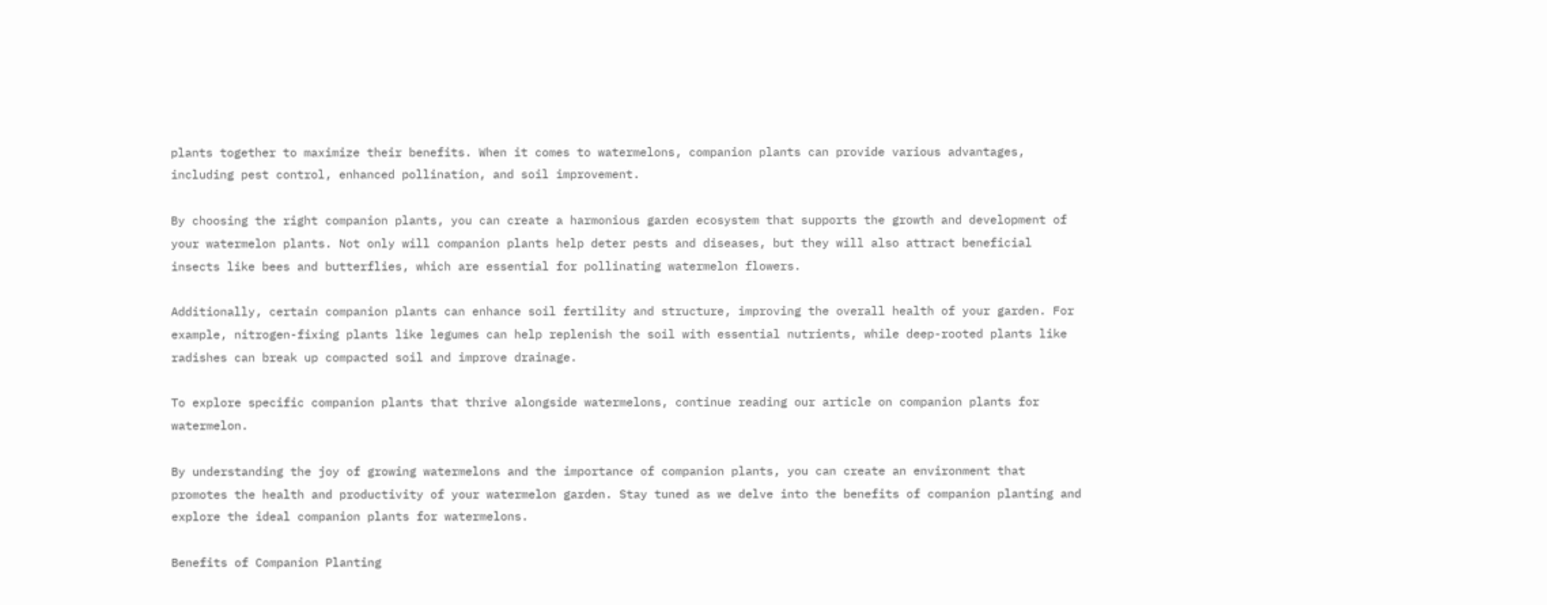plants together to maximize their benefits. When it comes to watermelons, companion plants can provide various advantages, including pest control, enhanced pollination, and soil improvement.

By choosing the right companion plants, you can create a harmonious garden ecosystem that supports the growth and development of your watermelon plants. Not only will companion plants help deter pests and diseases, but they will also attract beneficial insects like bees and butterflies, which are essential for pollinating watermelon flowers.

Additionally, certain companion plants can enhance soil fertility and structure, improving the overall health of your garden. For example, nitrogen-fixing plants like legumes can help replenish the soil with essential nutrients, while deep-rooted plants like radishes can break up compacted soil and improve drainage.

To explore specific companion plants that thrive alongside watermelons, continue reading our article on companion plants for watermelon.

By understanding the joy of growing watermelons and the importance of companion plants, you can create an environment that promotes the health and productivity of your watermelon garden. Stay tuned as we delve into the benefits of companion planting and explore the ideal companion plants for watermelons.

Benefits of Companion Planting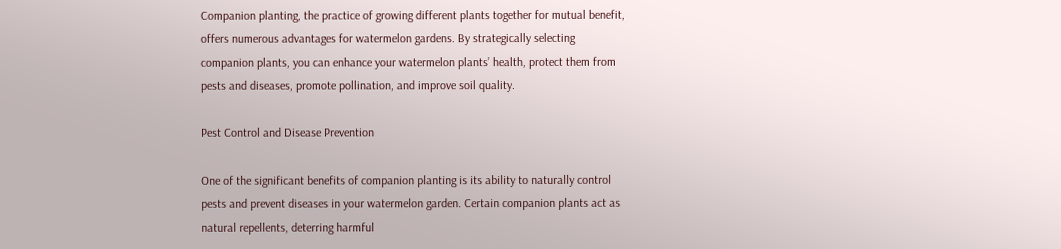Companion planting, the practice of growing different plants together for mutual benefit, offers numerous advantages for watermelon gardens. By strategically selecting companion plants, you can enhance your watermelon plants’ health, protect them from pests and diseases, promote pollination, and improve soil quality.

Pest Control and Disease Prevention

One of the significant benefits of companion planting is its ability to naturally control pests and prevent diseases in your watermelon garden. Certain companion plants act as natural repellents, deterring harmful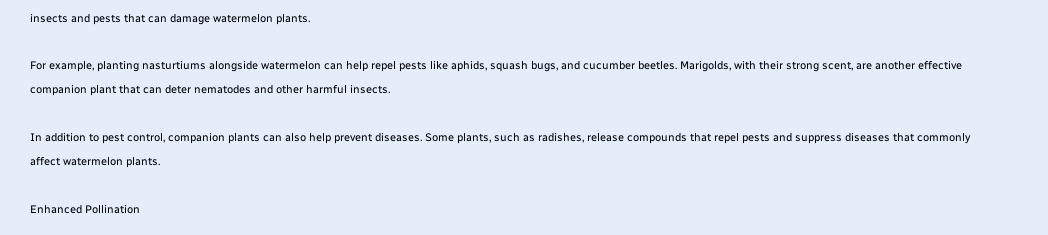insects and pests that can damage watermelon plants.

For example, planting nasturtiums alongside watermelon can help repel pests like aphids, squash bugs, and cucumber beetles. Marigolds, with their strong scent, are another effective companion plant that can deter nematodes and other harmful insects.

In addition to pest control, companion plants can also help prevent diseases. Some plants, such as radishes, release compounds that repel pests and suppress diseases that commonly affect watermelon plants.

Enhanced Pollination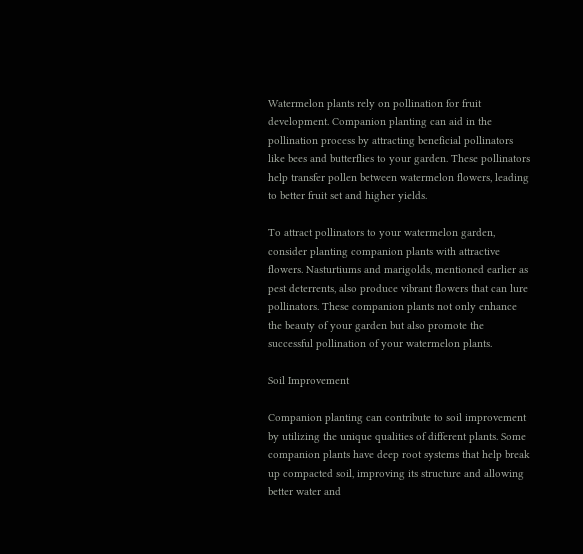Watermelon plants rely on pollination for fruit development. Companion planting can aid in the pollination process by attracting beneficial pollinators like bees and butterflies to your garden. These pollinators help transfer pollen between watermelon flowers, leading to better fruit set and higher yields.

To attract pollinators to your watermelon garden, consider planting companion plants with attractive flowers. Nasturtiums and marigolds, mentioned earlier as pest deterrents, also produce vibrant flowers that can lure pollinators. These companion plants not only enhance the beauty of your garden but also promote the successful pollination of your watermelon plants.

Soil Improvement

Companion planting can contribute to soil improvement by utilizing the unique qualities of different plants. Some companion plants have deep root systems that help break up compacted soil, improving its structure and allowing better water and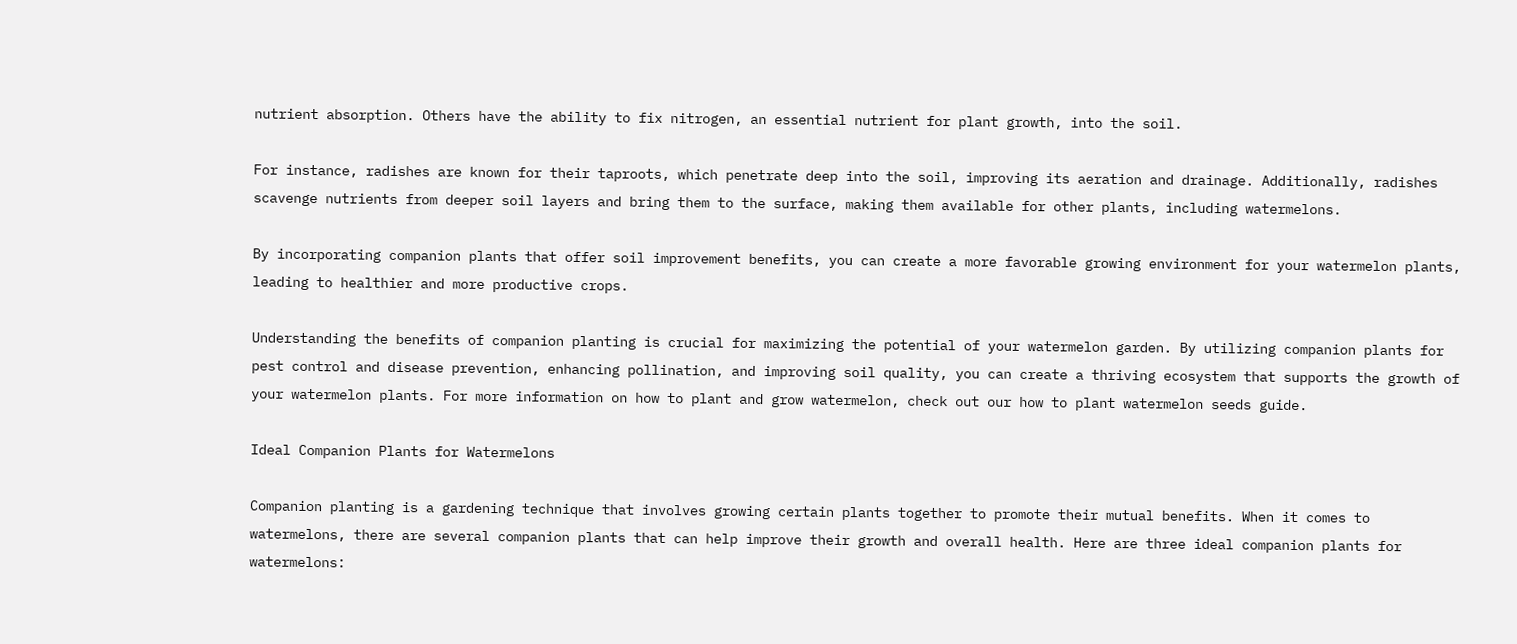nutrient absorption. Others have the ability to fix nitrogen, an essential nutrient for plant growth, into the soil.

For instance, radishes are known for their taproots, which penetrate deep into the soil, improving its aeration and drainage. Additionally, radishes scavenge nutrients from deeper soil layers and bring them to the surface, making them available for other plants, including watermelons.

By incorporating companion plants that offer soil improvement benefits, you can create a more favorable growing environment for your watermelon plants, leading to healthier and more productive crops.

Understanding the benefits of companion planting is crucial for maximizing the potential of your watermelon garden. By utilizing companion plants for pest control and disease prevention, enhancing pollination, and improving soil quality, you can create a thriving ecosystem that supports the growth of your watermelon plants. For more information on how to plant and grow watermelon, check out our how to plant watermelon seeds guide.

Ideal Companion Plants for Watermelons

Companion planting is a gardening technique that involves growing certain plants together to promote their mutual benefits. When it comes to watermelons, there are several companion plants that can help improve their growth and overall health. Here are three ideal companion plants for watermelons: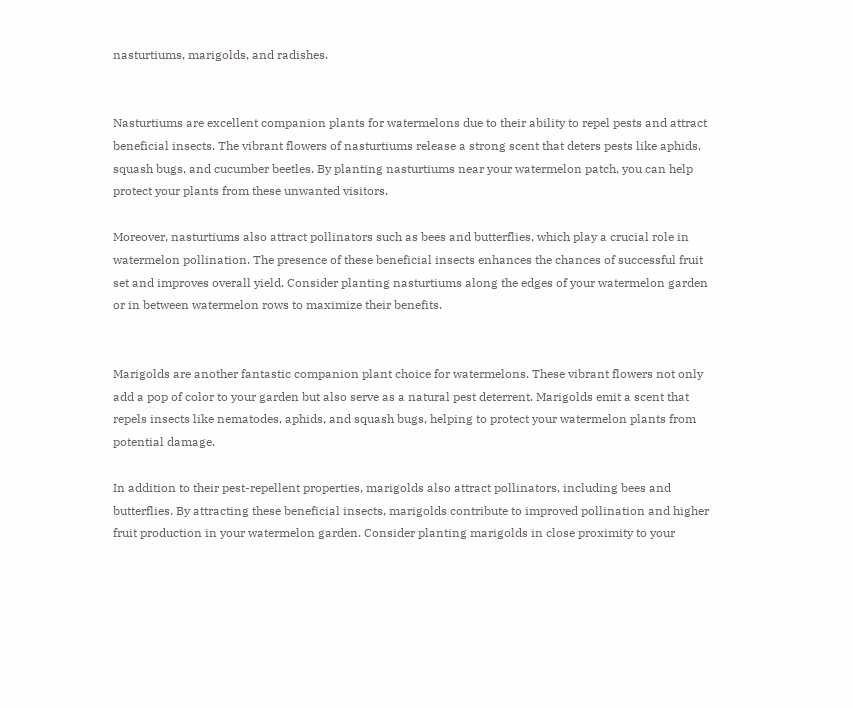nasturtiums, marigolds, and radishes.


Nasturtiums are excellent companion plants for watermelons due to their ability to repel pests and attract beneficial insects. The vibrant flowers of nasturtiums release a strong scent that deters pests like aphids, squash bugs, and cucumber beetles. By planting nasturtiums near your watermelon patch, you can help protect your plants from these unwanted visitors.

Moreover, nasturtiums also attract pollinators such as bees and butterflies, which play a crucial role in watermelon pollination. The presence of these beneficial insects enhances the chances of successful fruit set and improves overall yield. Consider planting nasturtiums along the edges of your watermelon garden or in between watermelon rows to maximize their benefits.


Marigolds are another fantastic companion plant choice for watermelons. These vibrant flowers not only add a pop of color to your garden but also serve as a natural pest deterrent. Marigolds emit a scent that repels insects like nematodes, aphids, and squash bugs, helping to protect your watermelon plants from potential damage.

In addition to their pest-repellent properties, marigolds also attract pollinators, including bees and butterflies. By attracting these beneficial insects, marigolds contribute to improved pollination and higher fruit production in your watermelon garden. Consider planting marigolds in close proximity to your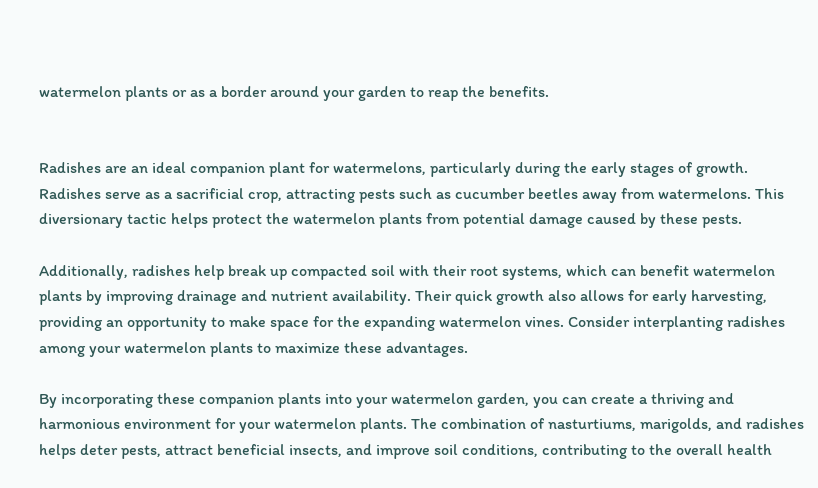watermelon plants or as a border around your garden to reap the benefits.


Radishes are an ideal companion plant for watermelons, particularly during the early stages of growth. Radishes serve as a sacrificial crop, attracting pests such as cucumber beetles away from watermelons. This diversionary tactic helps protect the watermelon plants from potential damage caused by these pests.

Additionally, radishes help break up compacted soil with their root systems, which can benefit watermelon plants by improving drainage and nutrient availability. Their quick growth also allows for early harvesting, providing an opportunity to make space for the expanding watermelon vines. Consider interplanting radishes among your watermelon plants to maximize these advantages.

By incorporating these companion plants into your watermelon garden, you can create a thriving and harmonious environment for your watermelon plants. The combination of nasturtiums, marigolds, and radishes helps deter pests, attract beneficial insects, and improve soil conditions, contributing to the overall health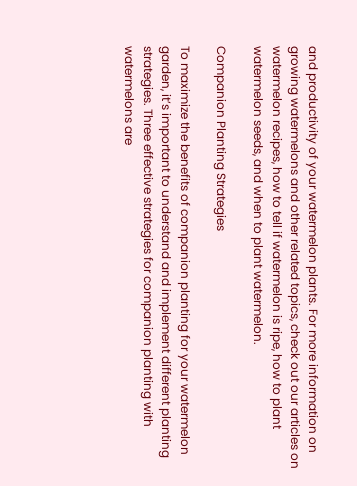and productivity of your watermelon plants. For more information on growing watermelons and other related topics, check out our articles on watermelon recipes, how to tell if watermelon is ripe, how to plant watermelon seeds, and when to plant watermelon.

Companion Planting Strategies

To maximize the benefits of companion planting for your watermelon garden, it’s important to understand and implement different planting strategies. Three effective strategies for companion planting with watermelons are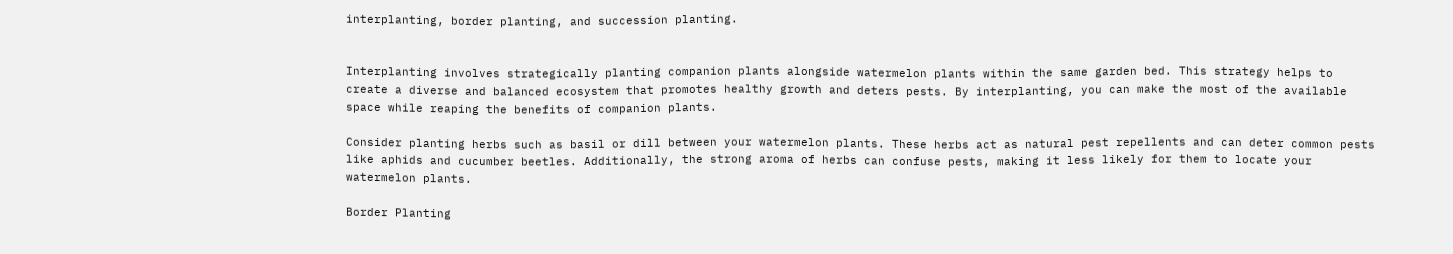interplanting, border planting, and succession planting.


Interplanting involves strategically planting companion plants alongside watermelon plants within the same garden bed. This strategy helps to create a diverse and balanced ecosystem that promotes healthy growth and deters pests. By interplanting, you can make the most of the available space while reaping the benefits of companion plants.

Consider planting herbs such as basil or dill between your watermelon plants. These herbs act as natural pest repellents and can deter common pests like aphids and cucumber beetles. Additionally, the strong aroma of herbs can confuse pests, making it less likely for them to locate your watermelon plants.

Border Planting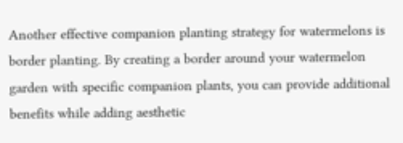Another effective companion planting strategy for watermelons is border planting. By creating a border around your watermelon garden with specific companion plants, you can provide additional benefits while adding aesthetic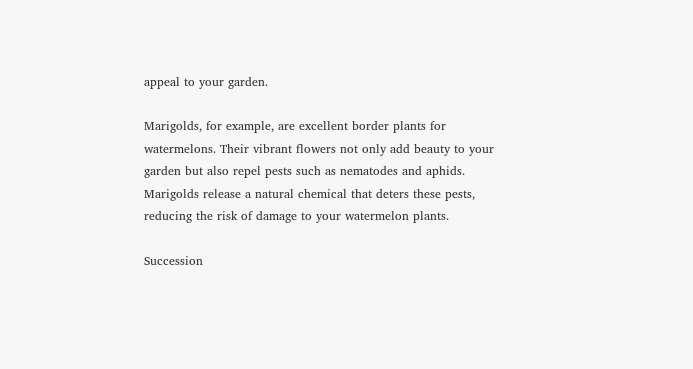appeal to your garden.

Marigolds, for example, are excellent border plants for watermelons. Their vibrant flowers not only add beauty to your garden but also repel pests such as nematodes and aphids. Marigolds release a natural chemical that deters these pests, reducing the risk of damage to your watermelon plants.

Succession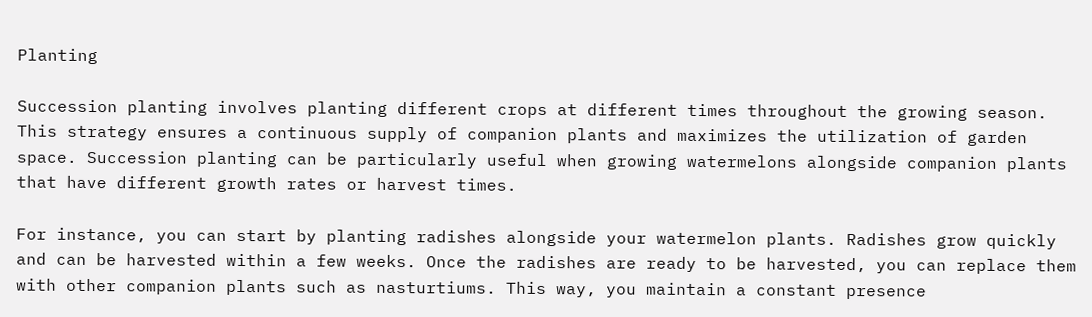Planting

Succession planting involves planting different crops at different times throughout the growing season. This strategy ensures a continuous supply of companion plants and maximizes the utilization of garden space. Succession planting can be particularly useful when growing watermelons alongside companion plants that have different growth rates or harvest times.

For instance, you can start by planting radishes alongside your watermelon plants. Radishes grow quickly and can be harvested within a few weeks. Once the radishes are ready to be harvested, you can replace them with other companion plants such as nasturtiums. This way, you maintain a constant presence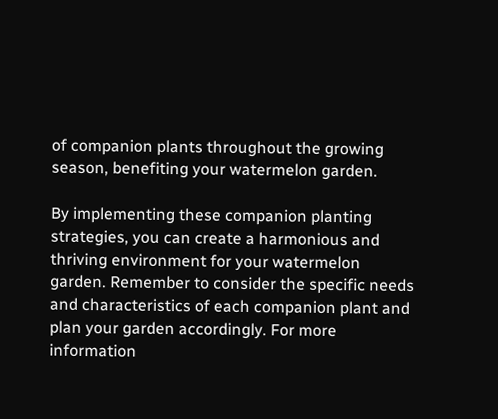of companion plants throughout the growing season, benefiting your watermelon garden.

By implementing these companion planting strategies, you can create a harmonious and thriving environment for your watermelon garden. Remember to consider the specific needs and characteristics of each companion plant and plan your garden accordingly. For more information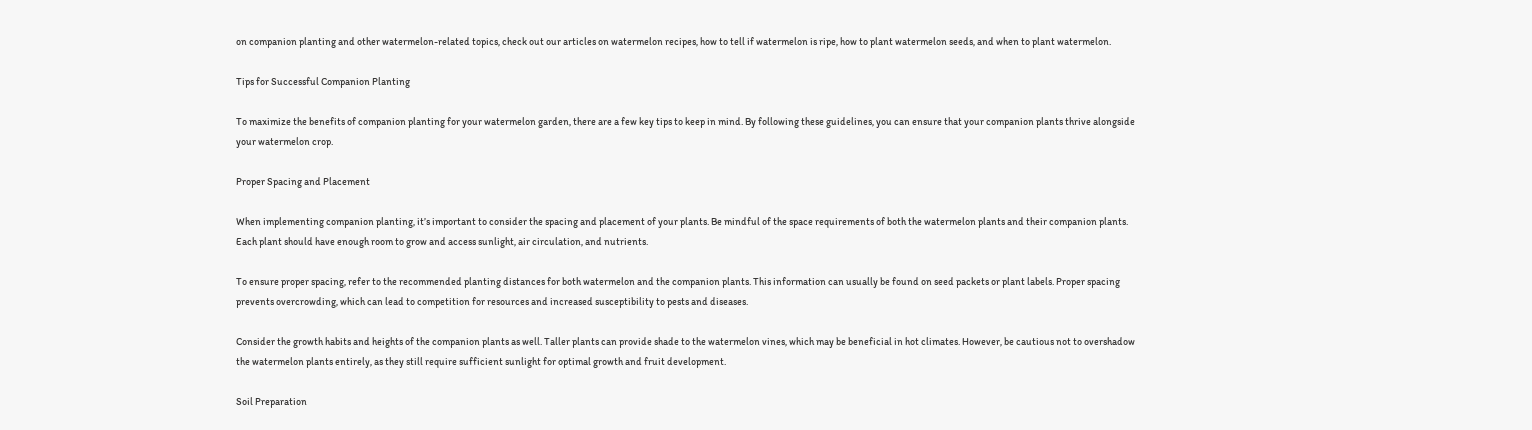on companion planting and other watermelon-related topics, check out our articles on watermelon recipes, how to tell if watermelon is ripe, how to plant watermelon seeds, and when to plant watermelon.

Tips for Successful Companion Planting

To maximize the benefits of companion planting for your watermelon garden, there are a few key tips to keep in mind. By following these guidelines, you can ensure that your companion plants thrive alongside your watermelon crop.

Proper Spacing and Placement

When implementing companion planting, it’s important to consider the spacing and placement of your plants. Be mindful of the space requirements of both the watermelon plants and their companion plants. Each plant should have enough room to grow and access sunlight, air circulation, and nutrients.

To ensure proper spacing, refer to the recommended planting distances for both watermelon and the companion plants. This information can usually be found on seed packets or plant labels. Proper spacing prevents overcrowding, which can lead to competition for resources and increased susceptibility to pests and diseases.

Consider the growth habits and heights of the companion plants as well. Taller plants can provide shade to the watermelon vines, which may be beneficial in hot climates. However, be cautious not to overshadow the watermelon plants entirely, as they still require sufficient sunlight for optimal growth and fruit development.

Soil Preparation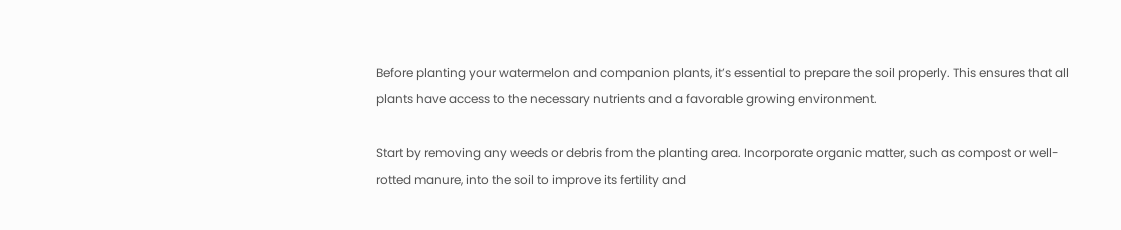Before planting your watermelon and companion plants, it’s essential to prepare the soil properly. This ensures that all plants have access to the necessary nutrients and a favorable growing environment.

Start by removing any weeds or debris from the planting area. Incorporate organic matter, such as compost or well-rotted manure, into the soil to improve its fertility and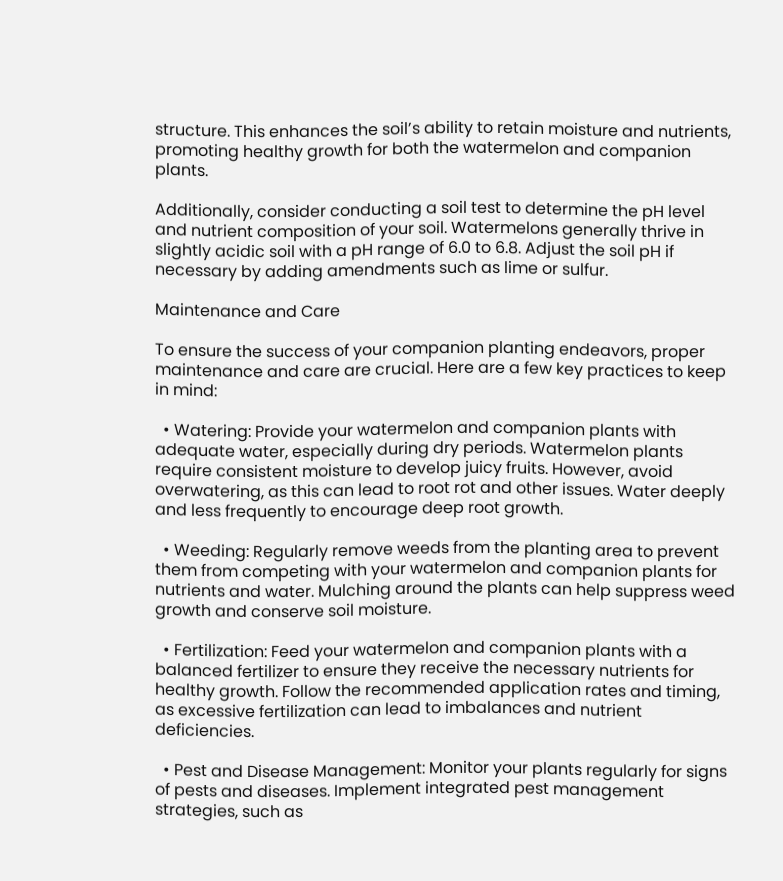structure. This enhances the soil’s ability to retain moisture and nutrients, promoting healthy growth for both the watermelon and companion plants.

Additionally, consider conducting a soil test to determine the pH level and nutrient composition of your soil. Watermelons generally thrive in slightly acidic soil with a pH range of 6.0 to 6.8. Adjust the soil pH if necessary by adding amendments such as lime or sulfur.

Maintenance and Care

To ensure the success of your companion planting endeavors, proper maintenance and care are crucial. Here are a few key practices to keep in mind:

  • Watering: Provide your watermelon and companion plants with adequate water, especially during dry periods. Watermelon plants require consistent moisture to develop juicy fruits. However, avoid overwatering, as this can lead to root rot and other issues. Water deeply and less frequently to encourage deep root growth.

  • Weeding: Regularly remove weeds from the planting area to prevent them from competing with your watermelon and companion plants for nutrients and water. Mulching around the plants can help suppress weed growth and conserve soil moisture.

  • Fertilization: Feed your watermelon and companion plants with a balanced fertilizer to ensure they receive the necessary nutrients for healthy growth. Follow the recommended application rates and timing, as excessive fertilization can lead to imbalances and nutrient deficiencies.

  • Pest and Disease Management: Monitor your plants regularly for signs of pests and diseases. Implement integrated pest management strategies, such as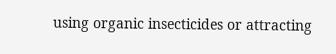using organic insecticides or attracting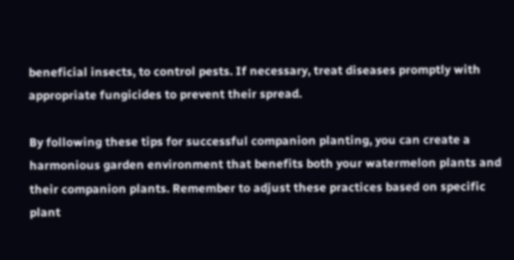beneficial insects, to control pests. If necessary, treat diseases promptly with appropriate fungicides to prevent their spread.

By following these tips for successful companion planting, you can create a harmonious garden environment that benefits both your watermelon plants and their companion plants. Remember to adjust these practices based on specific plant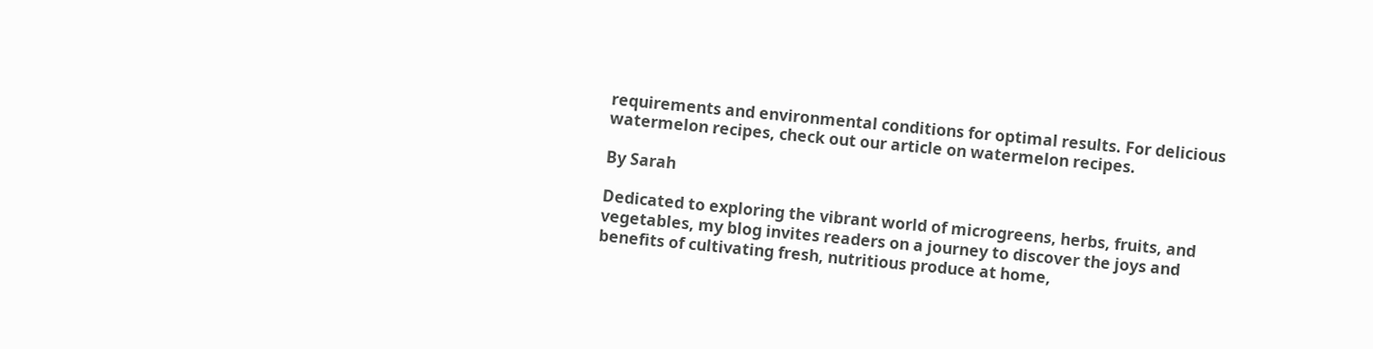requirements and environmental conditions for optimal results. For delicious watermelon recipes, check out our article on watermelon recipes.

By Sarah

Dedicated to exploring the vibrant world of microgreens, herbs, fruits, and vegetables, my blog invites readers on a journey to discover the joys and benefits of cultivating fresh, nutritious produce at home,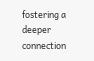fostering a deeper connection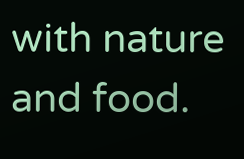with nature and food.